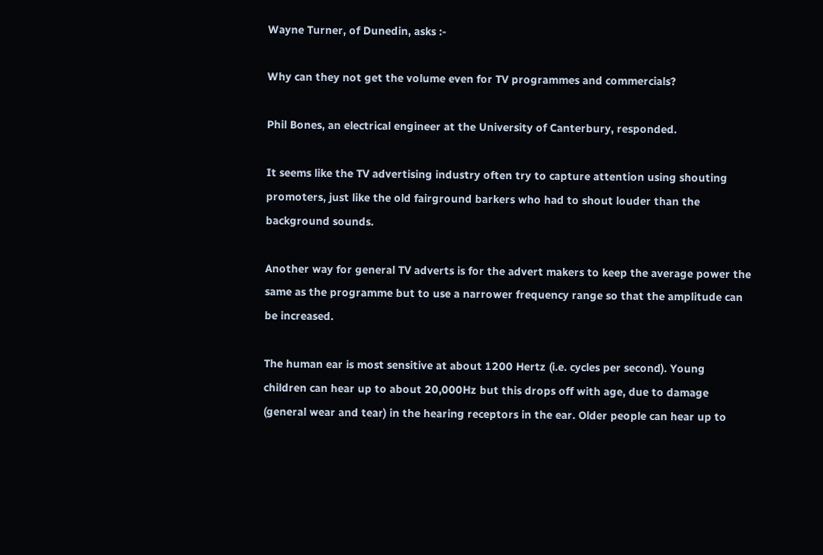Wayne Turner, of Dunedin, asks :-

Why can they not get the volume even for TV programmes and commercials?

Phil Bones, an electrical engineer at the University of Canterbury, responded.

It seems like the TV advertising industry often try to capture attention using shouting promoters, just like the old fairground barkers who had to shout louder than the background sounds.

Another way for general TV adverts is for the advert makers to keep the average power the same as the programme but to use a narrower frequency range so that the amplitude can be increased.

The human ear is most sensitive at about 1200 Hertz (i.e. cycles per second). Young children can hear up to about 20,000Hz but this drops off with age, due to damage (general wear and tear) in the hearing receptors in the ear. Older people can hear up to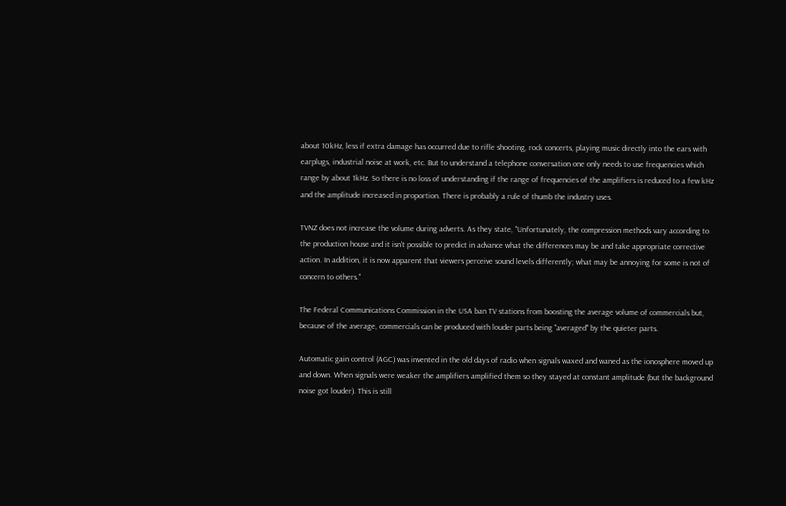about 10kHz, less if extra damage has occurred due to rifle shooting, rock concerts, playing music directly into the ears with earplugs, industrial noise at work, etc. But to understand a telephone conversation one only needs to use frequencies which range by about 1kHz. So there is no loss of understanding if the range of frequencies of the amplifiers is reduced to a few kHz and the amplitude increased in proportion. There is probably a rule of thumb the industry uses.

TVNZ does not increase the volume during adverts. As they state, "Unfortunately, the compression methods vary according to the production house and it isn't possible to predict in advance what the differences may be and take appropriate corrective action. In addition, it is now apparent that viewers perceive sound levels differently; what may be annoying for some is not of concern to others."

The Federal Communications Commission in the USA ban TV stations from boosting the average volume of commercials but, because of the average, commercials can be produced with louder parts being "averaged" by the quieter parts.

Automatic gain control (AGC) was invented in the old days of radio when signals waxed and waned as the ionosphere moved up and down. When signals were weaker the amplifiers amplified them so they stayed at constant amplitude (but the background noise got louder). This is still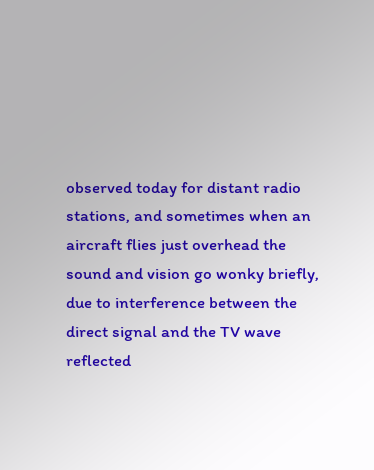observed today for distant radio stations, and sometimes when an aircraft flies just overhead the sound and vision go wonky briefly, due to interference between the direct signal and the TV wave reflected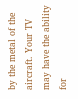by the metal of the aircraft. Your TV may have the ability for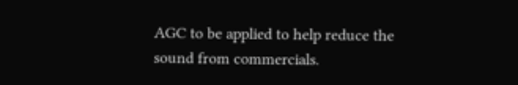AGC to be applied to help reduce the sound from commercials.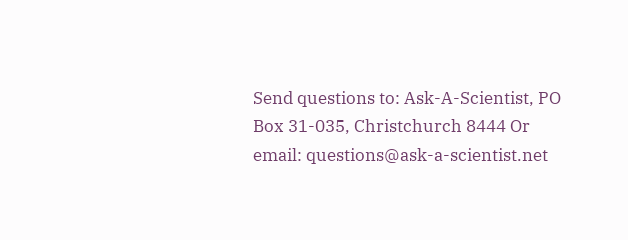Send questions to: Ask-A-Scientist, PO Box 31-035, Christchurch 8444 Or email: questions@ask-a-scientist.net